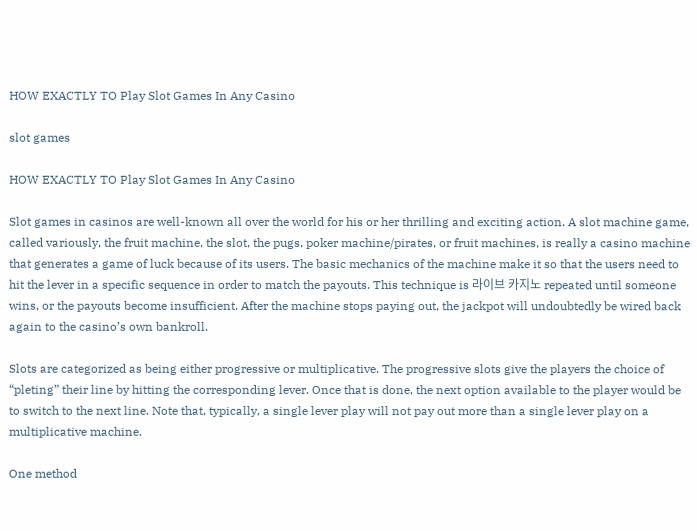HOW EXACTLY TO Play Slot Games In Any Casino

slot games

HOW EXACTLY TO Play Slot Games In Any Casino

Slot games in casinos are well-known all over the world for his or her thrilling and exciting action. A slot machine game, called variously, the fruit machine, the slot, the pugs, poker machine/pirates, or fruit machines, is really a casino machine that generates a game of luck because of its users. The basic mechanics of the machine make it so that the users need to hit the lever in a specific sequence in order to match the payouts. This technique is 라이브 카지노 repeated until someone wins, or the payouts become insufficient. After the machine stops paying out, the jackpot will undoubtedly be wired back again to the casino’s own bankroll.

Slots are categorized as being either progressive or multiplicative. The progressive slots give the players the choice of “pleting” their line by hitting the corresponding lever. Once that is done, the next option available to the player would be to switch to the next line. Note that, typically, a single lever play will not pay out more than a single lever play on a multiplicative machine.

One method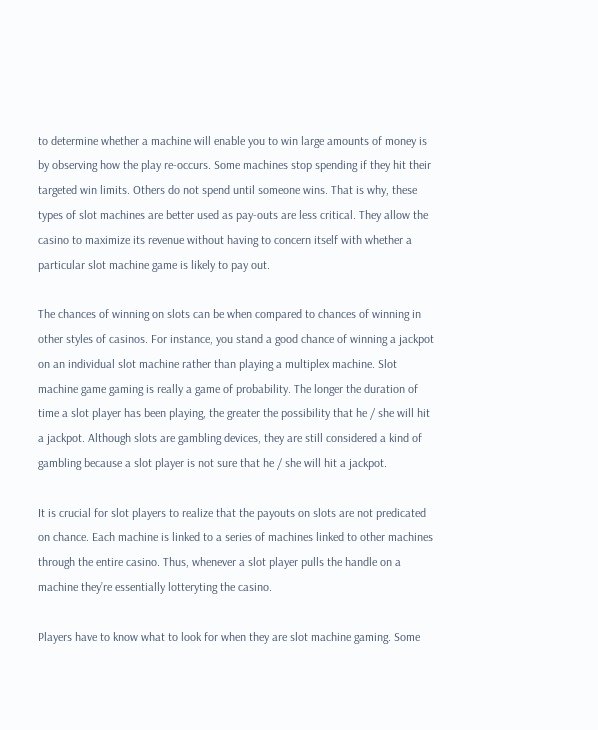to determine whether a machine will enable you to win large amounts of money is by observing how the play re-occurs. Some machines stop spending if they hit their targeted win limits. Others do not spend until someone wins. That is why, these types of slot machines are better used as pay-outs are less critical. They allow the casino to maximize its revenue without having to concern itself with whether a particular slot machine game is likely to pay out.

The chances of winning on slots can be when compared to chances of winning in other styles of casinos. For instance, you stand a good chance of winning a jackpot on an individual slot machine rather than playing a multiplex machine. Slot machine game gaming is really a game of probability. The longer the duration of time a slot player has been playing, the greater the possibility that he / she will hit a jackpot. Although slots are gambling devices, they are still considered a kind of gambling because a slot player is not sure that he / she will hit a jackpot.

It is crucial for slot players to realize that the payouts on slots are not predicated on chance. Each machine is linked to a series of machines linked to other machines through the entire casino. Thus, whenever a slot player pulls the handle on a machine they’re essentially lotteryting the casino.

Players have to know what to look for when they are slot machine gaming. Some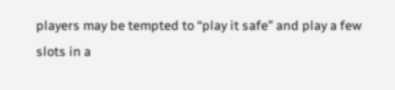players may be tempted to “play it safe” and play a few slots in a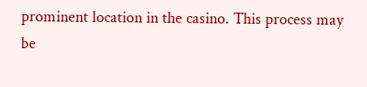prominent location in the casino. This process may be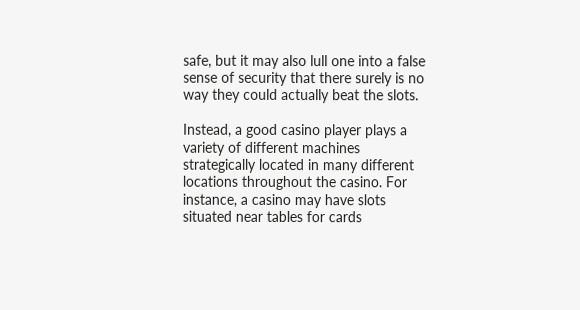safe, but it may also lull one into a false sense of security that there surely is no way they could actually beat the slots.

Instead, a good casino player plays a variety of different machines strategically located in many different locations throughout the casino. For instance, a casino may have slots situated near tables for cards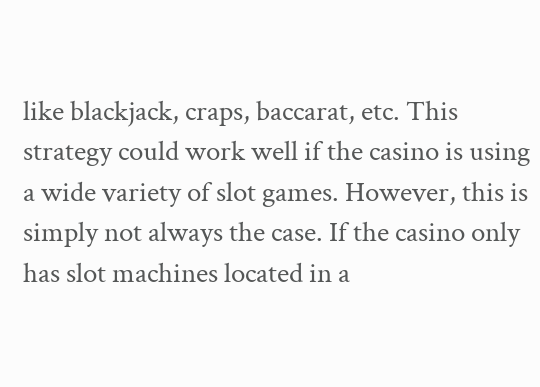like blackjack, craps, baccarat, etc. This strategy could work well if the casino is using a wide variety of slot games. However, this is simply not always the case. If the casino only has slot machines located in a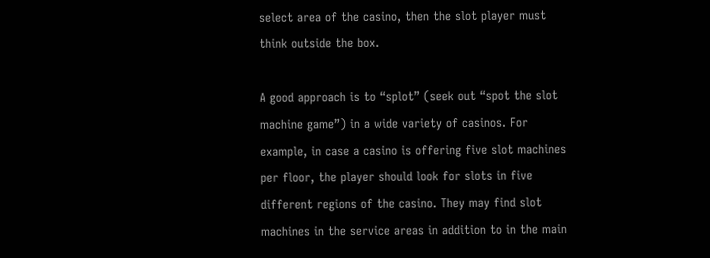select area of the casino, then the slot player must think outside the box.

A good approach is to “splot” (seek out “spot the slot machine game”) in a wide variety of casinos. For example, in case a casino is offering five slot machines per floor, the player should look for slots in five different regions of the casino. They may find slot machines in the service areas in addition to in the main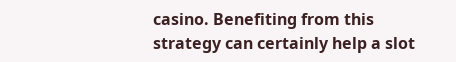casino. Benefiting from this strategy can certainly help a slot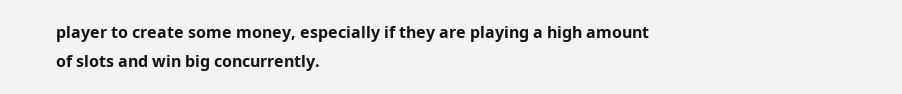player to create some money, especially if they are playing a high amount of slots and win big concurrently.